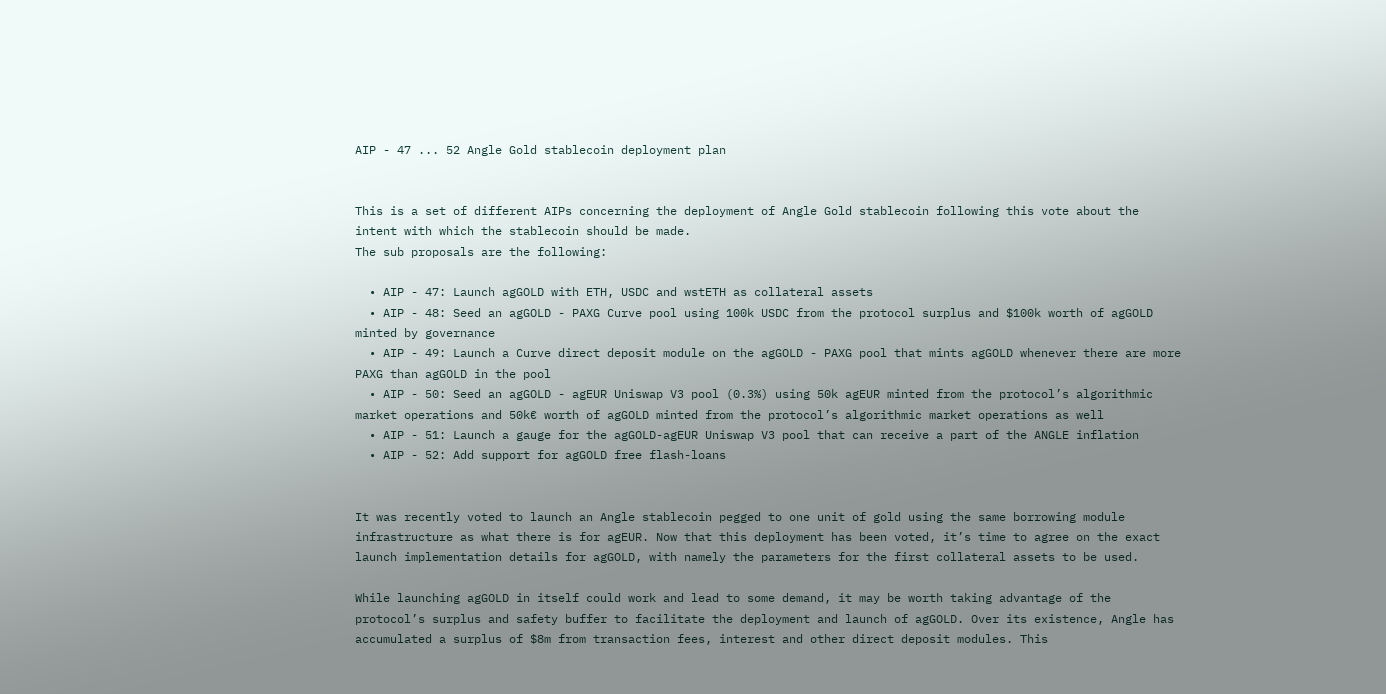AIP - 47 ... 52 Angle Gold stablecoin deployment plan


This is a set of different AIPs concerning the deployment of Angle Gold stablecoin following this vote about the intent with which the stablecoin should be made.
The sub proposals are the following:

  • AIP - 47: Launch agGOLD with ETH, USDC and wstETH as collateral assets
  • AIP - 48: Seed an agGOLD - PAXG Curve pool using 100k USDC from the protocol surplus and $100k worth of agGOLD minted by governance
  • AIP - 49: Launch a Curve direct deposit module on the agGOLD - PAXG pool that mints agGOLD whenever there are more PAXG than agGOLD in the pool
  • AIP - 50: Seed an agGOLD - agEUR Uniswap V3 pool (0.3%) using 50k agEUR minted from the protocol’s algorithmic market operations and 50k€ worth of agGOLD minted from the protocol’s algorithmic market operations as well
  • AIP - 51: Launch a gauge for the agGOLD-agEUR Uniswap V3 pool that can receive a part of the ANGLE inflation
  • AIP - 52: Add support for agGOLD free flash-loans


It was recently voted to launch an Angle stablecoin pegged to one unit of gold using the same borrowing module infrastructure as what there is for agEUR. Now that this deployment has been voted, it’s time to agree on the exact launch implementation details for agGOLD, with namely the parameters for the first collateral assets to be used.

While launching agGOLD in itself could work and lead to some demand, it may be worth taking advantage of the protocol’s surplus and safety buffer to facilitate the deployment and launch of agGOLD. Over its existence, Angle has accumulated a surplus of $8m from transaction fees, interest and other direct deposit modules. This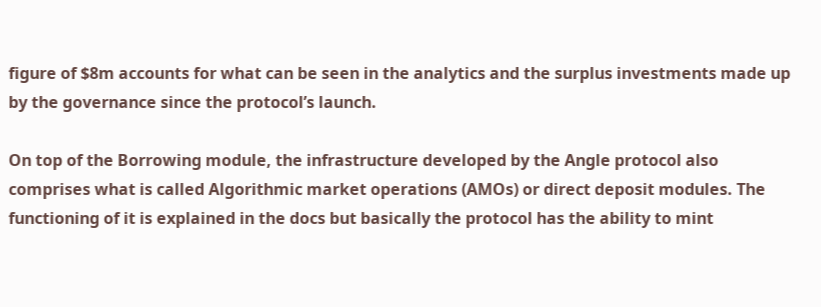figure of $8m accounts for what can be seen in the analytics and the surplus investments made up by the governance since the protocol’s launch.

On top of the Borrowing module, the infrastructure developed by the Angle protocol also comprises what is called Algorithmic market operations (AMOs) or direct deposit modules. The functioning of it is explained in the docs but basically the protocol has the ability to mint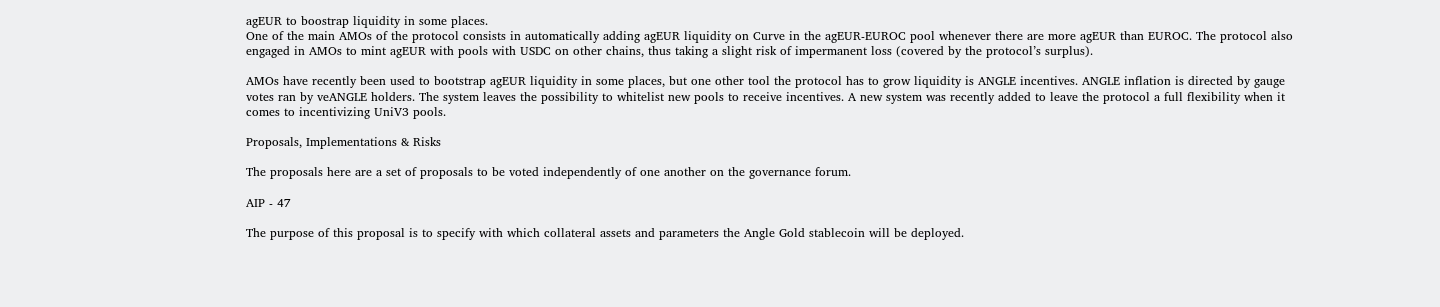agEUR to boostrap liquidity in some places.
One of the main AMOs of the protocol consists in automatically adding agEUR liquidity on Curve in the agEUR-EUROC pool whenever there are more agEUR than EUROC. The protocol also engaged in AMOs to mint agEUR with pools with USDC on other chains, thus taking a slight risk of impermanent loss (covered by the protocol’s surplus).

AMOs have recently been used to bootstrap agEUR liquidity in some places, but one other tool the protocol has to grow liquidity is ANGLE incentives. ANGLE inflation is directed by gauge votes ran by veANGLE holders. The system leaves the possibility to whitelist new pools to receive incentives. A new system was recently added to leave the protocol a full flexibility when it comes to incentivizing UniV3 pools.

Proposals, Implementations & Risks

The proposals here are a set of proposals to be voted independently of one another on the governance forum.

AIP - 47

The purpose of this proposal is to specify with which collateral assets and parameters the Angle Gold stablecoin will be deployed.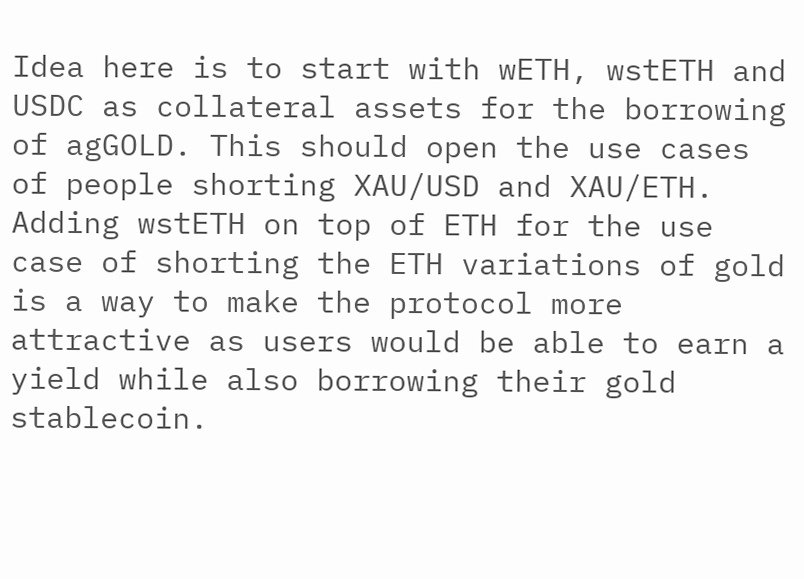Idea here is to start with wETH, wstETH and USDC as collateral assets for the borrowing of agGOLD. This should open the use cases of people shorting XAU/USD and XAU/ETH. Adding wstETH on top of ETH for the use case of shorting the ETH variations of gold is a way to make the protocol more attractive as users would be able to earn a yield while also borrowing their gold stablecoin.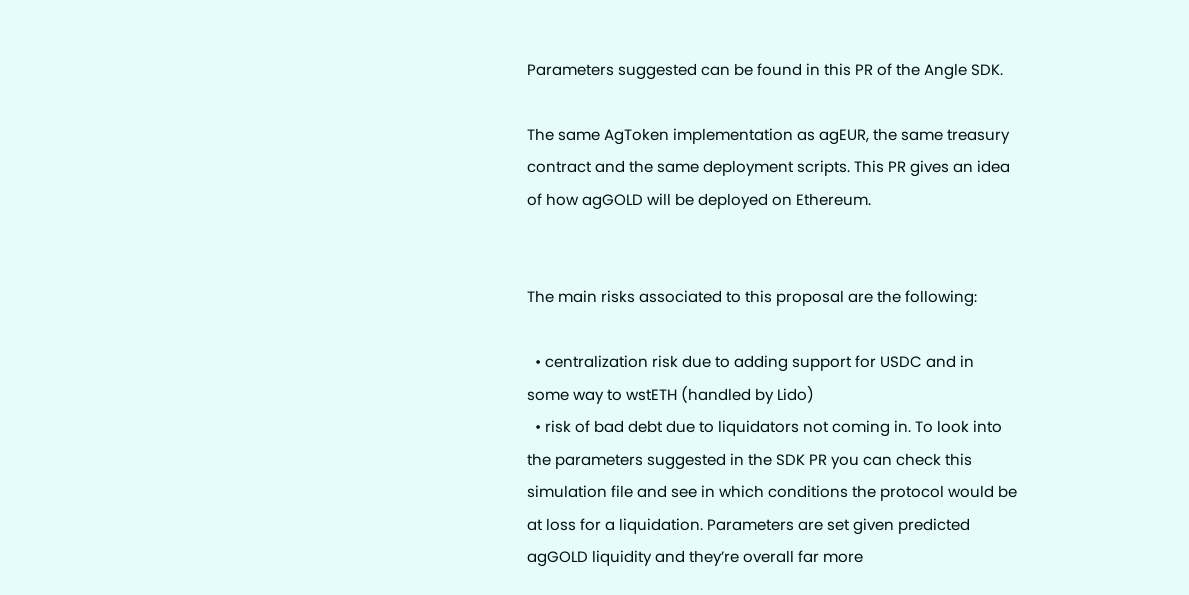Parameters suggested can be found in this PR of the Angle SDK.

The same AgToken implementation as agEUR, the same treasury contract and the same deployment scripts. This PR gives an idea of how agGOLD will be deployed on Ethereum.


The main risks associated to this proposal are the following:

  • centralization risk due to adding support for USDC and in some way to wstETH (handled by Lido)
  • risk of bad debt due to liquidators not coming in. To look into the parameters suggested in the SDK PR you can check this simulation file and see in which conditions the protocol would be at loss for a liquidation. Parameters are set given predicted agGOLD liquidity and they’re overall far more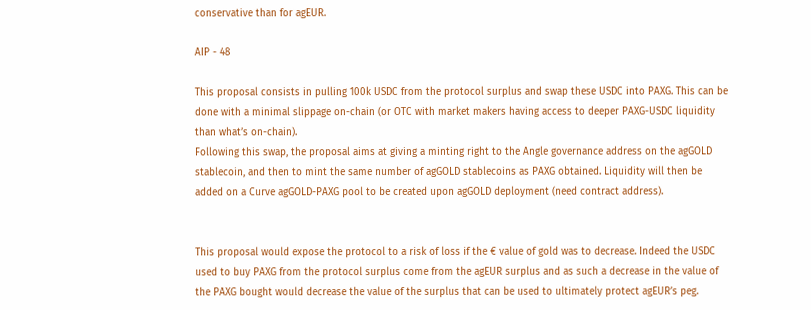conservative than for agEUR.

AIP - 48

This proposal consists in pulling 100k USDC from the protocol surplus and swap these USDC into PAXG. This can be done with a minimal slippage on-chain (or OTC with market makers having access to deeper PAXG-USDC liquidity than what’s on-chain).
Following this swap, the proposal aims at giving a minting right to the Angle governance address on the agGOLD stablecoin, and then to mint the same number of agGOLD stablecoins as PAXG obtained. Liquidity will then be added on a Curve agGOLD-PAXG pool to be created upon agGOLD deployment (need contract address).


This proposal would expose the protocol to a risk of loss if the € value of gold was to decrease. Indeed the USDC used to buy PAXG from the protocol surplus come from the agEUR surplus and as such a decrease in the value of the PAXG bought would decrease the value of the surplus that can be used to ultimately protect agEUR’s peg.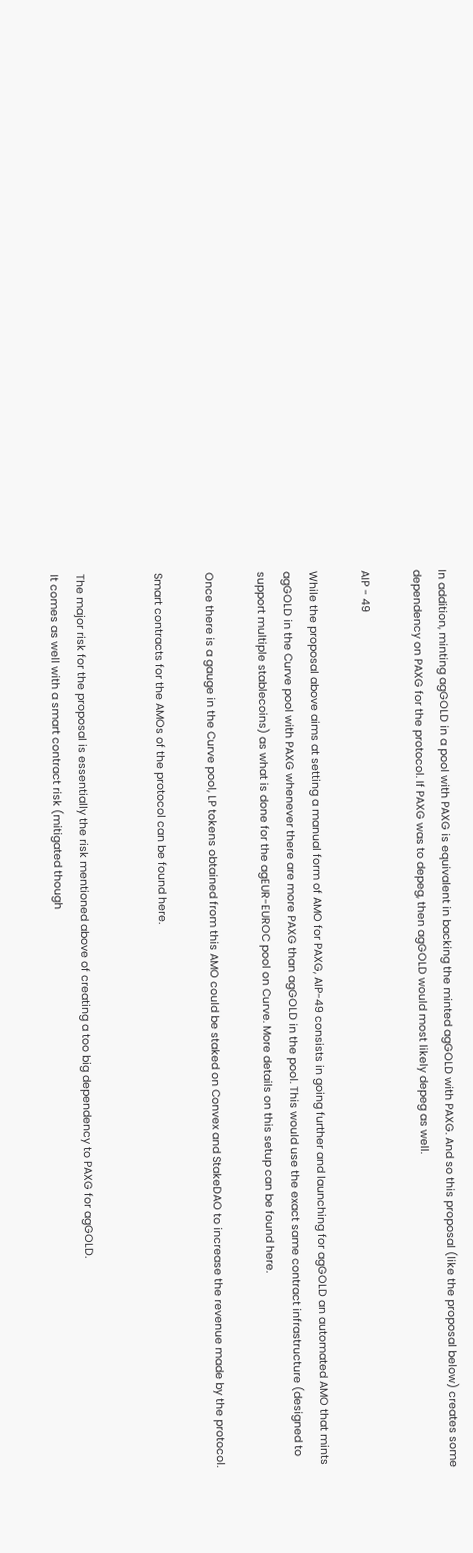In addition, minting agGOLD in a pool with PAXG is equivalent in backing the minted agGOLD with PAXG. And so this proposal (like the proposal below) creates some dependency on PAXG for the protocol. If PAXG was to depeg, then agGOLD would most likely depeg as well.

AIP - 49

While the proposal above aims at setting a manual form of AMO for PAXG, AIP-49 consists in going further and launching for agGOLD an automated AMO that mints agGOLD in the Curve pool with PAXG whenever there are more PAXG than agGOLD in the pool. This would use the exact same contract infrastructure (designed to support multiple stablecoins) as what is done for the agEUR-EUROC pool on Curve. More details on this setup can be found here.

Once there is a gauge in the Curve pool, LP tokens obtained from this AMO could be staked on Convex and StakeDAO to increase the revenue made by the protocol.

Smart contracts for the AMOs of the protocol can be found here.


The major risk for the proposal is essentially the risk mentioned above of creating a too big dependency to PAXG for agGOLD.
It comes as well with a smart contract risk (mitigated though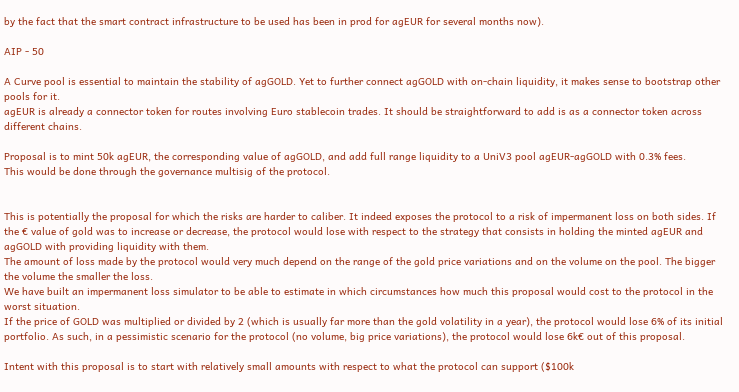by the fact that the smart contract infrastructure to be used has been in prod for agEUR for several months now).

AIP - 50

A Curve pool is essential to maintain the stability of agGOLD. Yet to further connect agGOLD with on-chain liquidity, it makes sense to bootstrap other pools for it.
agEUR is already a connector token for routes involving Euro stablecoin trades. It should be straightforward to add is as a connector token across different chains.

Proposal is to mint 50k agEUR, the corresponding value of agGOLD, and add full range liquidity to a UniV3 pool agEUR-agGOLD with 0.3% fees.
This would be done through the governance multisig of the protocol.


This is potentially the proposal for which the risks are harder to caliber. It indeed exposes the protocol to a risk of impermanent loss on both sides. If the € value of gold was to increase or decrease, the protocol would lose with respect to the strategy that consists in holding the minted agEUR and agGOLD with providing liquidity with them.
The amount of loss made by the protocol would very much depend on the range of the gold price variations and on the volume on the pool. The bigger the volume the smaller the loss.
We have built an impermanent loss simulator to be able to estimate in which circumstances how much this proposal would cost to the protocol in the worst situation.
If the price of GOLD was multiplied or divided by 2 (which is usually far more than the gold volatility in a year), the protocol would lose 6% of its initial portfolio. As such, in a pessimistic scenario for the protocol (no volume, big price variations), the protocol would lose 6k€ out of this proposal.

Intent with this proposal is to start with relatively small amounts with respect to what the protocol can support ($100k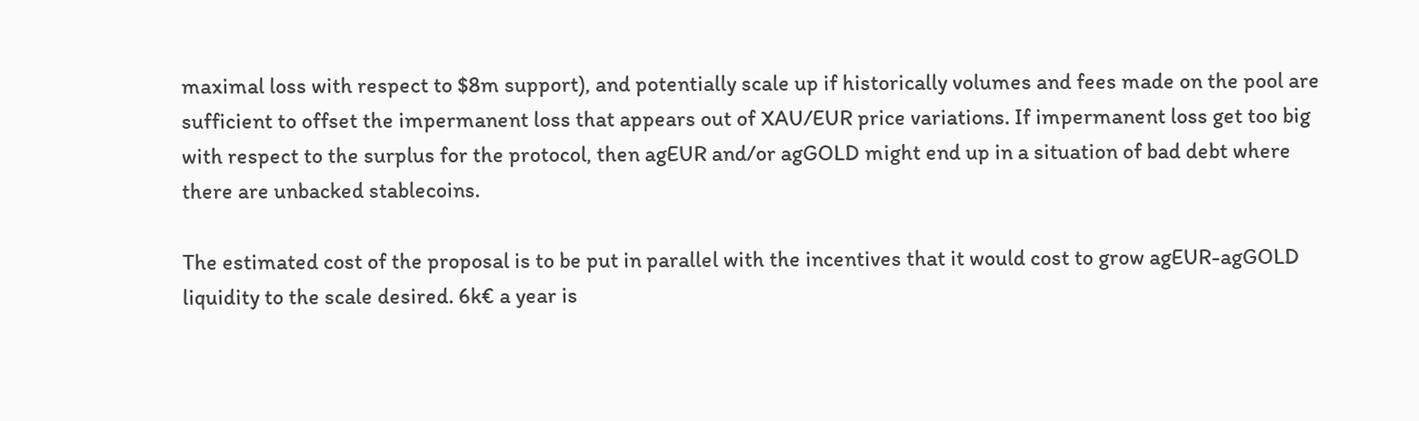maximal loss with respect to $8m support), and potentially scale up if historically volumes and fees made on the pool are sufficient to offset the impermanent loss that appears out of XAU/EUR price variations. If impermanent loss get too big with respect to the surplus for the protocol, then agEUR and/or agGOLD might end up in a situation of bad debt where there are unbacked stablecoins.

The estimated cost of the proposal is to be put in parallel with the incentives that it would cost to grow agEUR-agGOLD liquidity to the scale desired. 6k€ a year is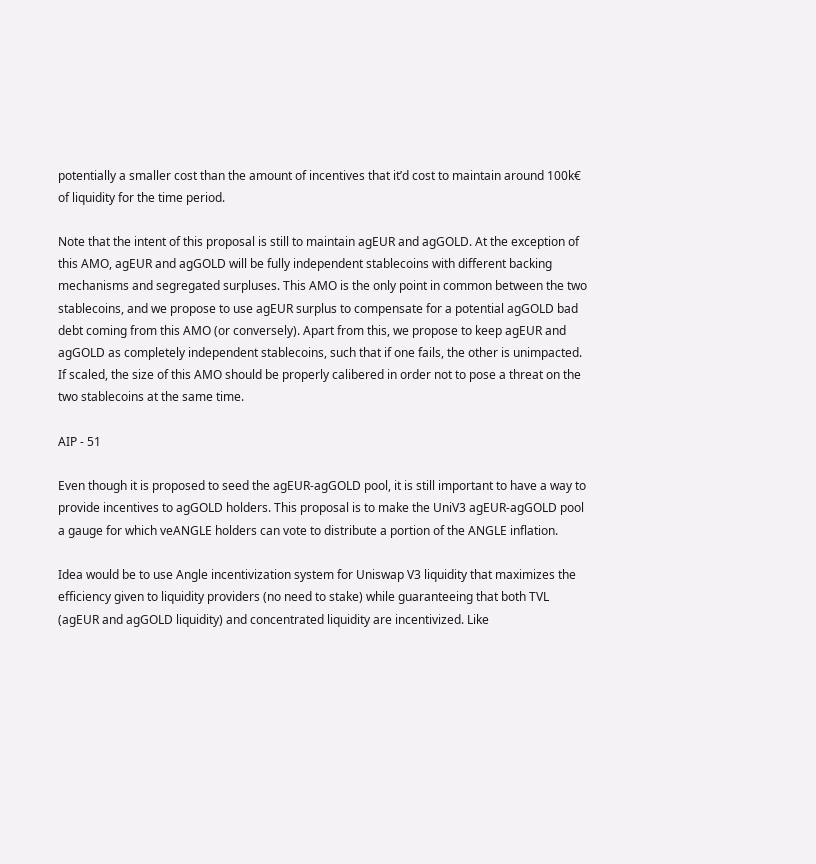potentially a smaller cost than the amount of incentives that it’d cost to maintain around 100k€ of liquidity for the time period.

Note that the intent of this proposal is still to maintain agEUR and agGOLD. At the exception of this AMO, agEUR and agGOLD will be fully independent stablecoins with different backing mechanisms and segregated surpluses. This AMO is the only point in common between the two stablecoins, and we propose to use agEUR surplus to compensate for a potential agGOLD bad debt coming from this AMO (or conversely). Apart from this, we propose to keep agEUR and agGOLD as completely independent stablecoins, such that if one fails, the other is unimpacted. If scaled, the size of this AMO should be properly calibered in order not to pose a threat on the two stablecoins at the same time.

AIP - 51

Even though it is proposed to seed the agEUR-agGOLD pool, it is still important to have a way to provide incentives to agGOLD holders. This proposal is to make the UniV3 agEUR-agGOLD pool a gauge for which veANGLE holders can vote to distribute a portion of the ANGLE inflation.

Idea would be to use Angle incentivization system for Uniswap V3 liquidity that maximizes the efficiency given to liquidity providers (no need to stake) while guaranteeing that both TVL (agEUR and agGOLD liquidity) and concentrated liquidity are incentivized. Like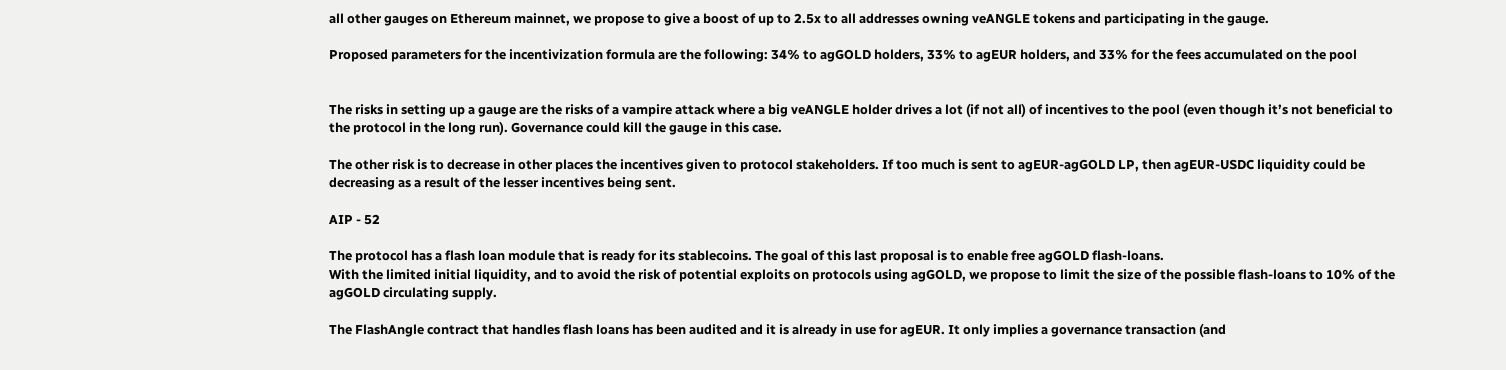all other gauges on Ethereum mainnet, we propose to give a boost of up to 2.5x to all addresses owning veANGLE tokens and participating in the gauge.

Proposed parameters for the incentivization formula are the following: 34% to agGOLD holders, 33% to agEUR holders, and 33% for the fees accumulated on the pool


The risks in setting up a gauge are the risks of a vampire attack where a big veANGLE holder drives a lot (if not all) of incentives to the pool (even though it’s not beneficial to the protocol in the long run). Governance could kill the gauge in this case.

The other risk is to decrease in other places the incentives given to protocol stakeholders. If too much is sent to agEUR-agGOLD LP, then agEUR-USDC liquidity could be decreasing as a result of the lesser incentives being sent.

AIP - 52

The protocol has a flash loan module that is ready for its stablecoins. The goal of this last proposal is to enable free agGOLD flash-loans.
With the limited initial liquidity, and to avoid the risk of potential exploits on protocols using agGOLD, we propose to limit the size of the possible flash-loans to 10% of the agGOLD circulating supply.

The FlashAngle contract that handles flash loans has been audited and it is already in use for agEUR. It only implies a governance transaction (and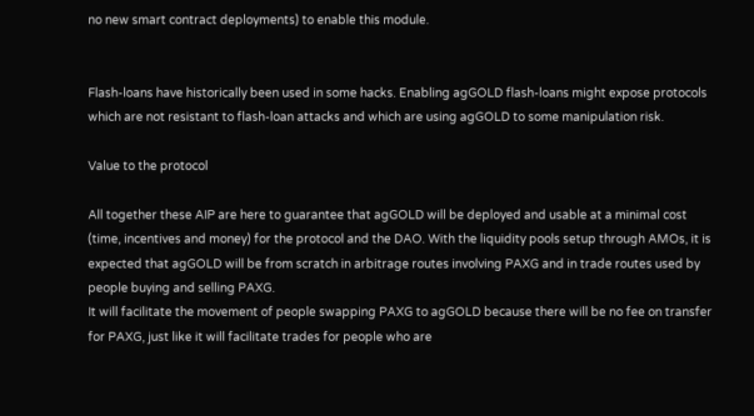no new smart contract deployments) to enable this module.


Flash-loans have historically been used in some hacks. Enabling agGOLD flash-loans might expose protocols which are not resistant to flash-loan attacks and which are using agGOLD to some manipulation risk.

Value to the protocol

All together these AIP are here to guarantee that agGOLD will be deployed and usable at a minimal cost (time, incentives and money) for the protocol and the DAO. With the liquidity pools setup through AMOs, it is expected that agGOLD will be from scratch in arbitrage routes involving PAXG and in trade routes used by people buying and selling PAXG.
It will facilitate the movement of people swapping PAXG to agGOLD because there will be no fee on transfer for PAXG, just like it will facilitate trades for people who are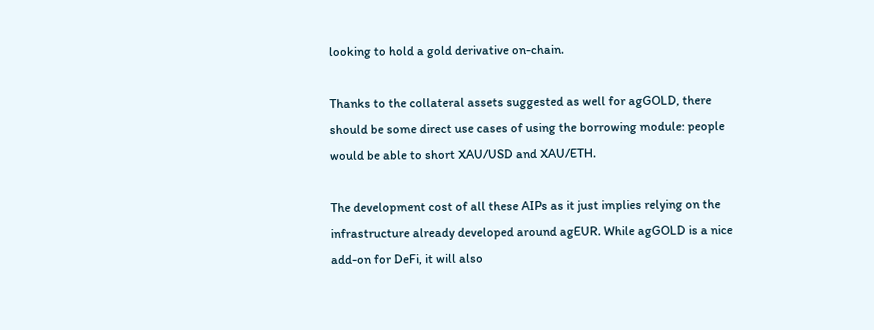looking to hold a gold derivative on-chain.

Thanks to the collateral assets suggested as well for agGOLD, there should be some direct use cases of using the borrowing module: people would be able to short XAU/USD and XAU/ETH.

The development cost of all these AIPs as it just implies relying on the infrastructure already developed around agEUR. While agGOLD is a nice add-on for DeFi, it will also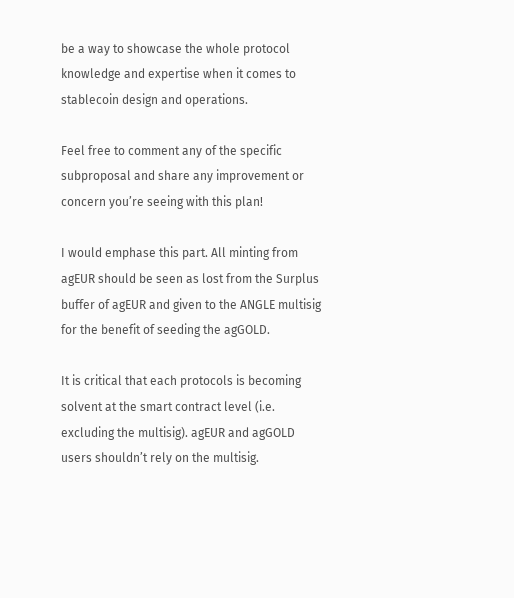be a way to showcase the whole protocol knowledge and expertise when it comes to stablecoin design and operations.

Feel free to comment any of the specific subproposal and share any improvement or concern you’re seeing with this plan!

I would emphase this part. All minting from agEUR should be seen as lost from the Surplus buffer of agEUR and given to the ANGLE multisig for the benefit of seeding the agGOLD.

It is critical that each protocols is becoming solvent at the smart contract level (i.e. excluding the multisig). agEUR and agGOLD users shouldn’t rely on the multisig.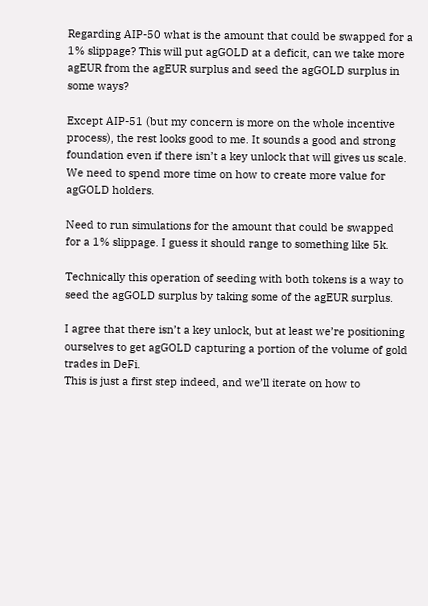Regarding AIP-50 what is the amount that could be swapped for a 1% slippage? This will put agGOLD at a deficit, can we take more agEUR from the agEUR surplus and seed the agGOLD surplus in some ways?

Except AIP-51 (but my concern is more on the whole incentive process), the rest looks good to me. It sounds a good and strong foundation even if there isn’t a key unlock that will gives us scale. We need to spend more time on how to create more value for agGOLD holders.

Need to run simulations for the amount that could be swapped for a 1% slippage. I guess it should range to something like 5k.

Technically this operation of seeding with both tokens is a way to seed the agGOLD surplus by taking some of the agEUR surplus.

I agree that there isn’t a key unlock, but at least we’re positioning ourselves to get agGOLD capturing a portion of the volume of gold trades in DeFi.
This is just a first step indeed, and we’ll iterate on how to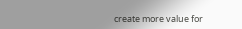create more value for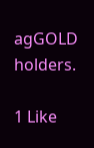agGOLD holders.

1 Like